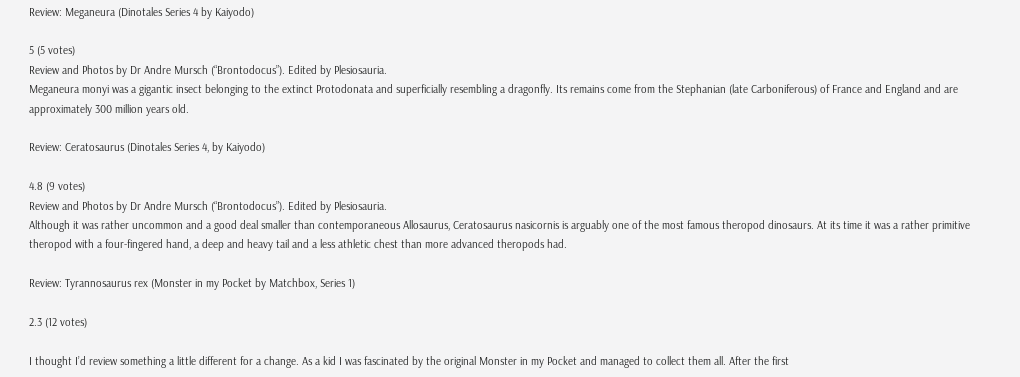Review: Meganeura (Dinotales Series 4 by Kaiyodo)

5 (5 votes)
Review and Photos by Dr Andre Mursch (“Brontodocus”). Edited by Plesiosauria.
Meganeura monyi was a gigantic insect belonging to the extinct Protodonata and superficially resembling a dragonfly. Its remains come from the Stephanian (late Carboniferous) of France and England and are approximately 300 million years old.

Review: Ceratosaurus (Dinotales Series 4, by Kaiyodo)

4.8 (9 votes)
Review and Photos by Dr Andre Mursch (“Brontodocus”). Edited by Plesiosauria.
Although it was rather uncommon and a good deal smaller than contemporaneous Allosaurus, Ceratosaurus nasicornis is arguably one of the most famous theropod dinosaurs. At its time it was a rather primitive theropod with a four-fingered hand, a deep and heavy tail and a less athletic chest than more advanced theropods had.

Review: Tyrannosaurus rex (Monster in my Pocket by Matchbox, Series 1)

2.3 (12 votes)

I thought I’d review something a little different for a change. As a kid I was fascinated by the original Monster in my Pocket and managed to collect them all. After the first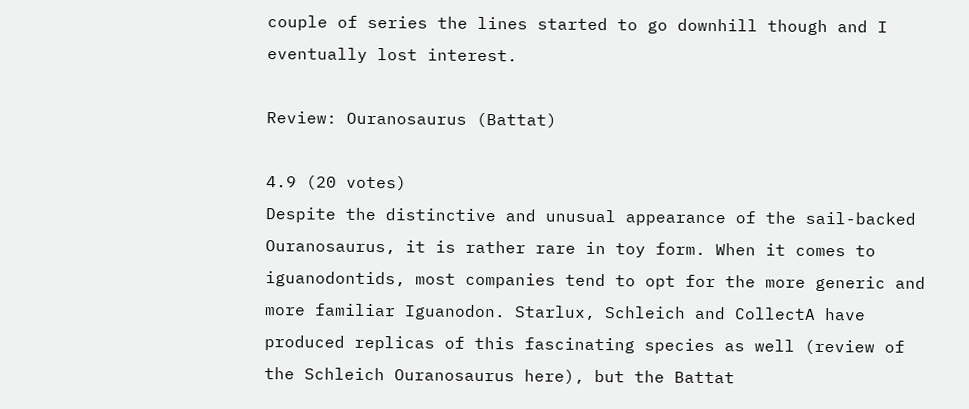couple of series the lines started to go downhill though and I eventually lost interest.

Review: Ouranosaurus (Battat)

4.9 (20 votes)
Despite the distinctive and unusual appearance of the sail-backed Ouranosaurus, it is rather rare in toy form. When it comes to iguanodontids, most companies tend to opt for the more generic and more familiar Iguanodon. Starlux, Schleich and CollectA have produced replicas of this fascinating species as well (review of the Schleich Ouranosaurus here), but the Battat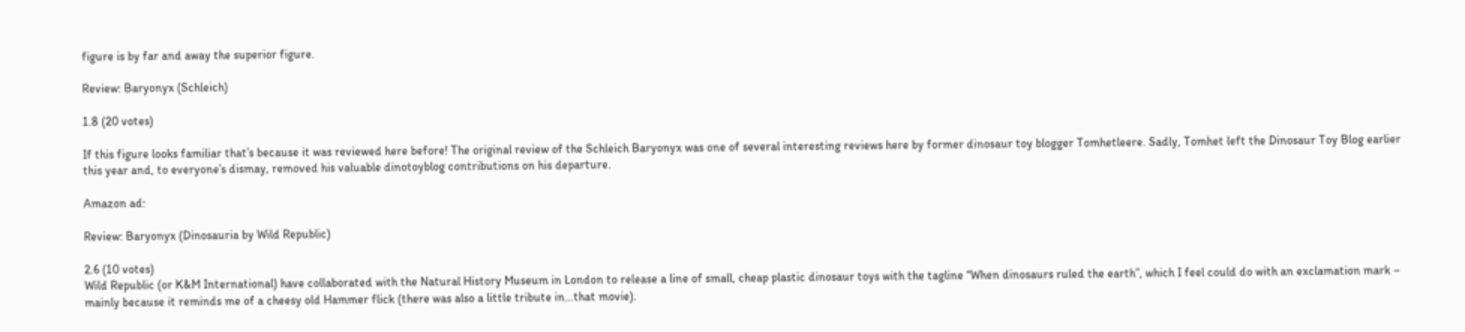figure is by far and away the superior figure.

Review: Baryonyx (Schleich)

1.8 (20 votes)

If this figure looks familiar that’s because it was reviewed here before! The original review of the Schleich Baryonyx was one of several interesting reviews here by former dinosaur toy blogger Tomhetleere. Sadly, Tomhet left the Dinosaur Toy Blog earlier this year and, to everyone’s dismay, removed his valuable dinotoyblog contributions on his departure.

Amazon ad:

Review: Baryonyx (Dinosauria by Wild Republic)

2.6 (10 votes)
Wild Republic (or K&M International) have collaborated with the Natural History Museum in London to release a line of small, cheap plastic dinosaur toys with the tagline “When dinosaurs ruled the earth”, which I feel could do with an exclamation mark – mainly because it reminds me of a cheesy old Hammer flick (there was also a little tribute in…that movie).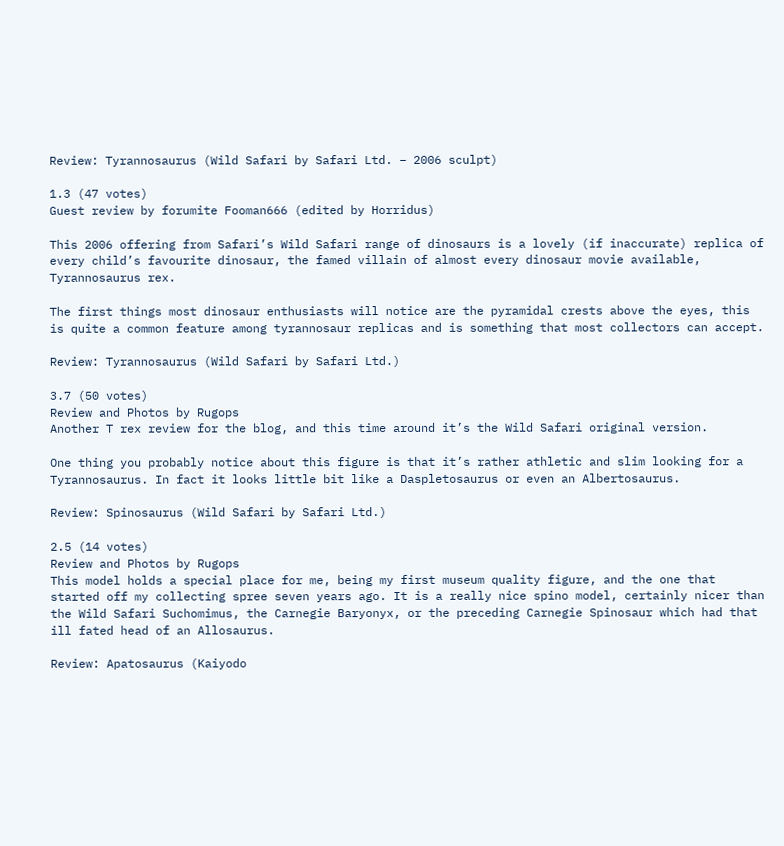Review: Tyrannosaurus (Wild Safari by Safari Ltd. – 2006 sculpt)

1.3 (47 votes)
Guest review by forumite Fooman666 (edited by Horridus)

This 2006 offering from Safari’s Wild Safari range of dinosaurs is a lovely (if inaccurate) replica of every child’s favourite dinosaur, the famed villain of almost every dinosaur movie available, Tyrannosaurus rex.

The first things most dinosaur enthusiasts will notice are the pyramidal crests above the eyes, this is quite a common feature among tyrannosaur replicas and is something that most collectors can accept.

Review: Tyrannosaurus (Wild Safari by Safari Ltd.)

3.7 (50 votes)
Review and Photos by Rugops
Another T rex review for the blog, and this time around it’s the Wild Safari original version.

One thing you probably notice about this figure is that it’s rather athletic and slim looking for a Tyrannosaurus. In fact it looks little bit like a Daspletosaurus or even an Albertosaurus.

Review: Spinosaurus (Wild Safari by Safari Ltd.)

2.5 (14 votes)
Review and Photos by Rugops
This model holds a special place for me, being my first museum quality figure, and the one that started off my collecting spree seven years ago. It is a really nice spino model, certainly nicer than the Wild Safari Suchomimus, the Carnegie Baryonyx, or the preceding Carnegie Spinosaur which had that ill fated head of an Allosaurus.

Review: Apatosaurus (Kaiyodo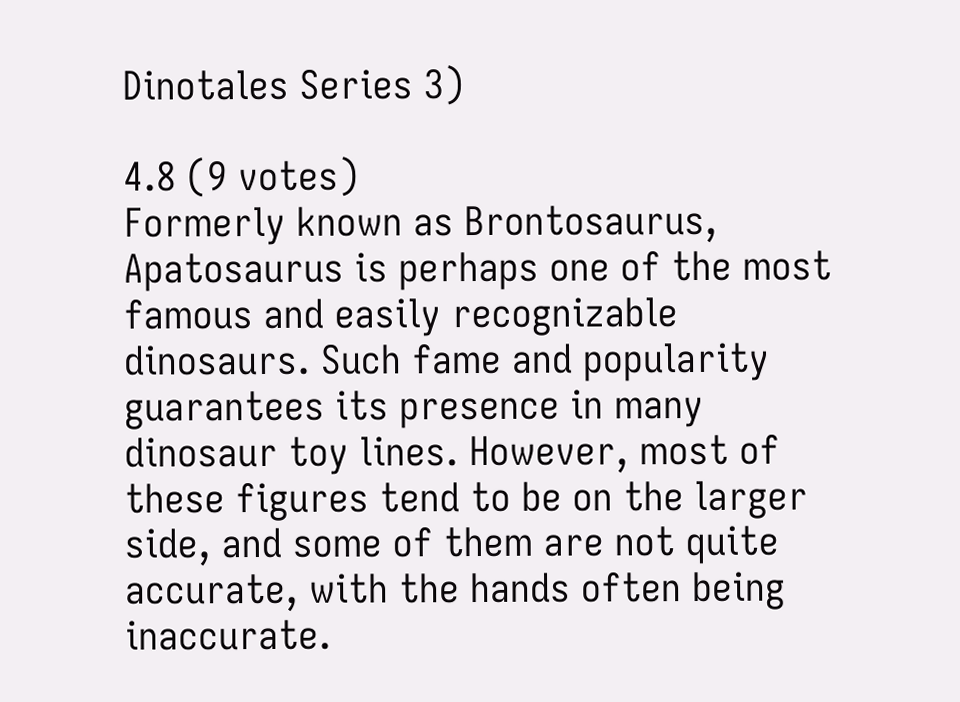Dinotales Series 3)

4.8 (9 votes)
Formerly known as Brontosaurus, Apatosaurus is perhaps one of the most famous and easily recognizable dinosaurs. Such fame and popularity guarantees its presence in many dinosaur toy lines. However, most of these figures tend to be on the larger side, and some of them are not quite accurate, with the hands often being inaccurate.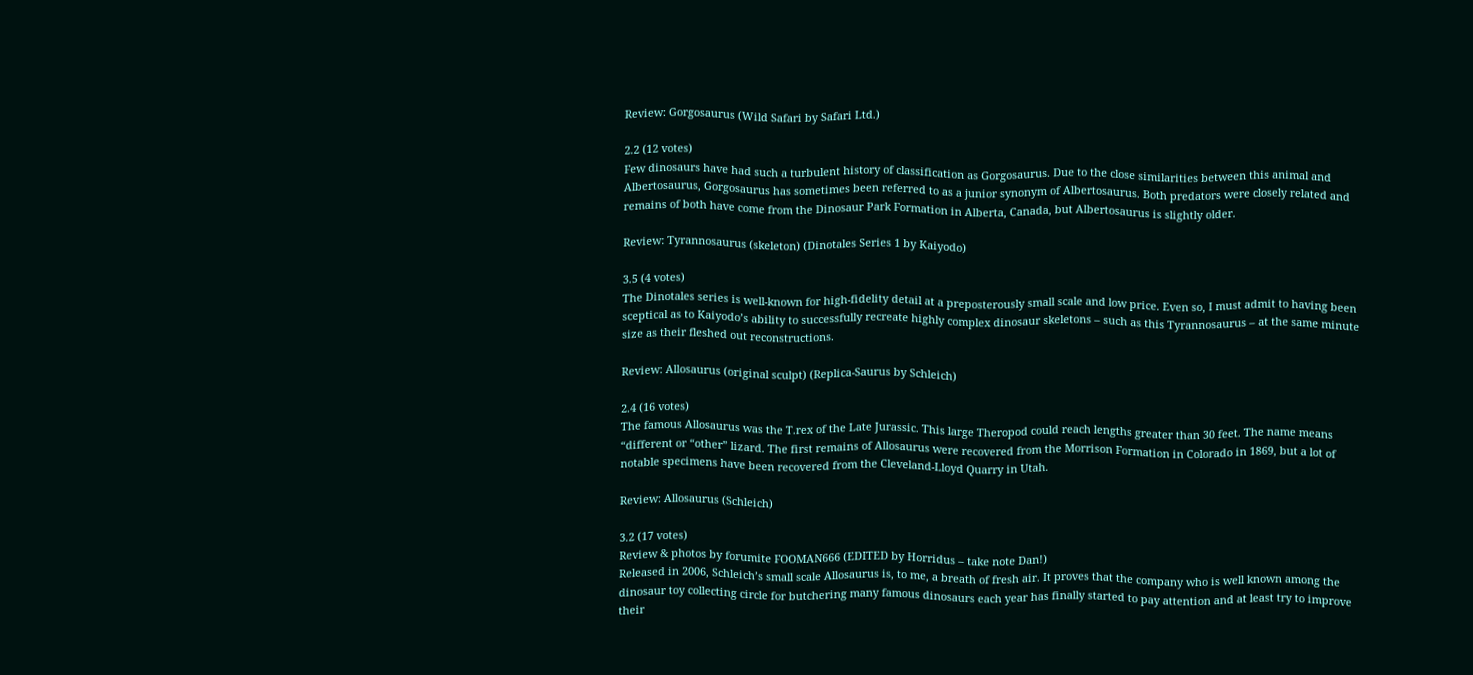Review: Gorgosaurus (Wild Safari by Safari Ltd.)

2.2 (12 votes)
Few dinosaurs have had such a turbulent history of classification as Gorgosaurus. Due to the close similarities between this animal and Albertosaurus, Gorgosaurus has sometimes been referred to as a junior synonym of Albertosaurus. Both predators were closely related and remains of both have come from the Dinosaur Park Formation in Alberta, Canada, but Albertosaurus is slightly older.

Review: Tyrannosaurus (skeleton) (Dinotales Series 1 by Kaiyodo)

3.5 (4 votes)
The Dinotales series is well-known for high-fidelity detail at a preposterously small scale and low price. Even so, I must admit to having been sceptical as to Kaiyodo’s ability to successfully recreate highly complex dinosaur skeletons – such as this Tyrannosaurus – at the same minute size as their fleshed out reconstructions.

Review: Allosaurus (original sculpt) (Replica-Saurus by Schleich)

2.4 (16 votes)
The famous Allosaurus was the T.rex of the Late Jurassic. This large Theropod could reach lengths greater than 30 feet. The name means “different or “other” lizard. The first remains of Allosaurus were recovered from the Morrison Formation in Colorado in 1869, but a lot of notable specimens have been recovered from the Cleveland-Lloyd Quarry in Utah.

Review: Allosaurus (Schleich)

3.2 (17 votes)
Review & photos by forumite FOOMAN666 (EDITED by Horridus – take note Dan!)
Released in 2006, Schleich’s small scale Allosaurus is, to me, a breath of fresh air. It proves that the company who is well known among the dinosaur toy collecting circle for butchering many famous dinosaurs each year has finally started to pay attention and at least try to improve their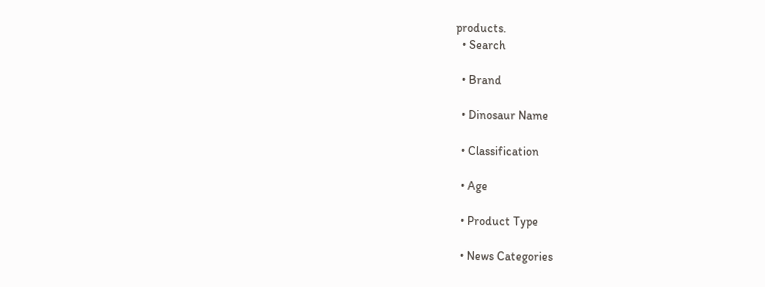products.
  • Search

  • Brand

  • Dinosaur Name

  • Classification

  • Age

  • Product Type

  • News Categories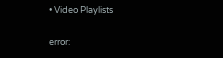• Video Playlists

error: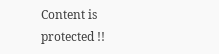Content is protected !!